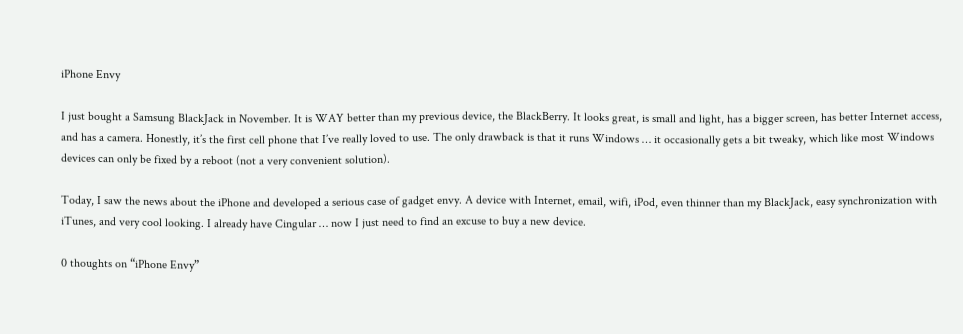iPhone Envy

I just bought a Samsung BlackJack in November. It is WAY better than my previous device, the BlackBerry. It looks great, is small and light, has a bigger screen, has better Internet access, and has a camera. Honestly, it’s the first cell phone that I’ve really loved to use. The only drawback is that it runs Windows … it occasionally gets a bit tweaky, which like most Windows devices can only be fixed by a reboot (not a very convenient solution).

Today, I saw the news about the iPhone and developed a serious case of gadget envy. A device with Internet, email, wifi, iPod, even thinner than my BlackJack, easy synchronization with iTunes, and very cool looking. I already have Cingular … now I just need to find an excuse to buy a new device.

0 thoughts on “iPhone Envy”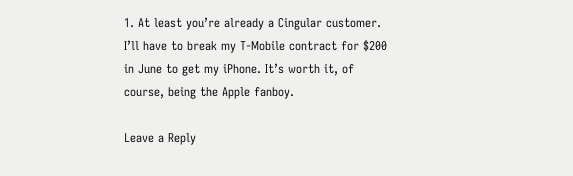1. At least you’re already a Cingular customer. I’ll have to break my T-Mobile contract for $200 in June to get my iPhone. It’s worth it, of course, being the Apple fanboy.

Leave a Reply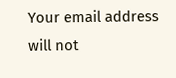Your email address will not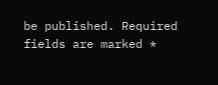be published. Required fields are marked *